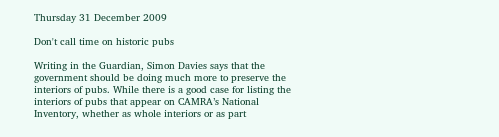Thursday 31 December 2009

Don't call time on historic pubs

Writing in the Guardian, Simon Davies says that the government should be doing much more to preserve the interiors of pubs. While there is a good case for listing the interiors of pubs that appear on CAMRA’s National Inventory, whether as whole interiors or as part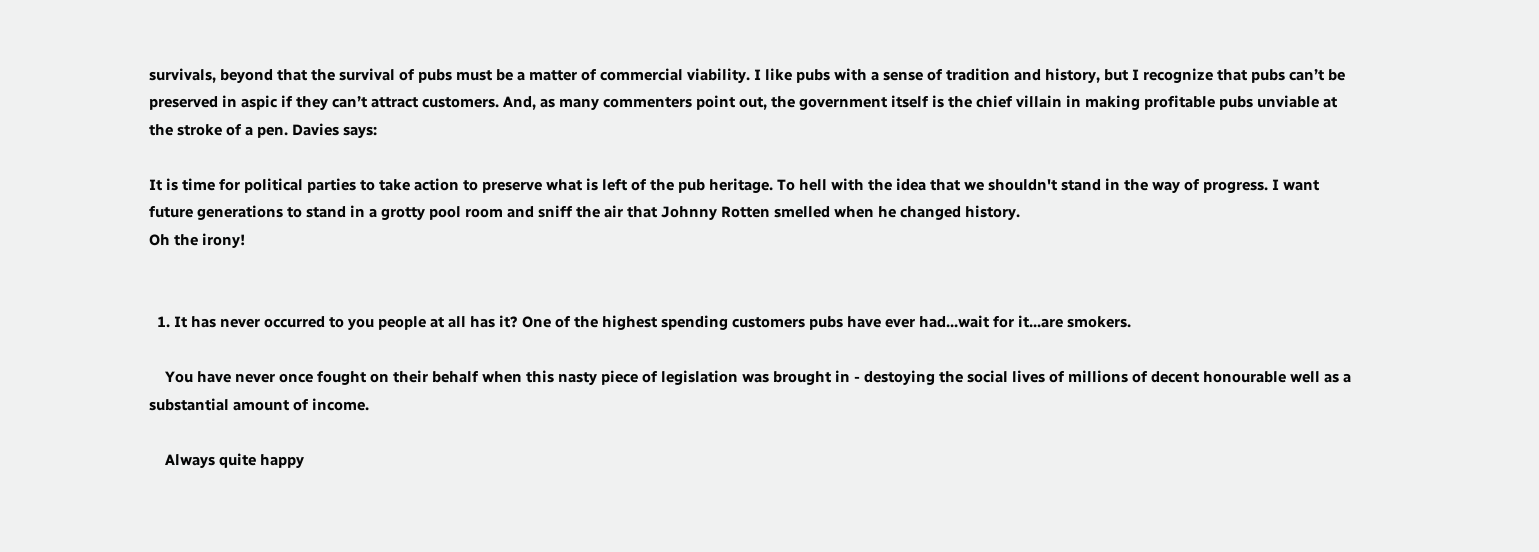survivals, beyond that the survival of pubs must be a matter of commercial viability. I like pubs with a sense of tradition and history, but I recognize that pubs can’t be preserved in aspic if they can’t attract customers. And, as many commenters point out, the government itself is the chief villain in making profitable pubs unviable at the stroke of a pen. Davies says:

It is time for political parties to take action to preserve what is left of the pub heritage. To hell with the idea that we shouldn't stand in the way of progress. I want future generations to stand in a grotty pool room and sniff the air that Johnny Rotten smelled when he changed history.
Oh the irony!


  1. It has never occurred to you people at all has it? One of the highest spending customers pubs have ever had...wait for it...are smokers.

    You have never once fought on their behalf when this nasty piece of legislation was brought in - destoying the social lives of millions of decent honourable well as a substantial amount of income.

    Always quite happy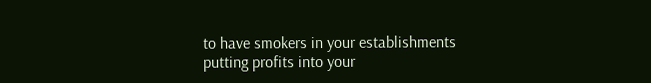to have smokers in your establishments putting profits into your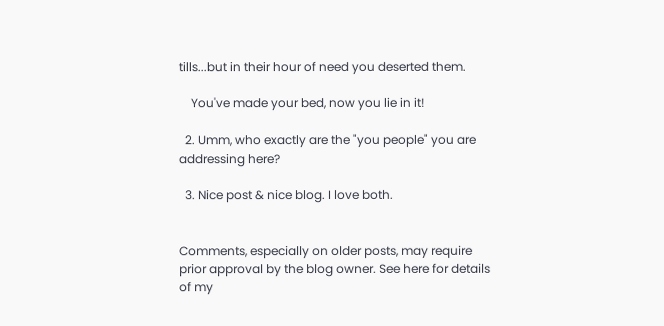tills...but in their hour of need you deserted them.

    You've made your bed, now you lie in it!

  2. Umm, who exactly are the "you people" you are addressing here?

  3. Nice post & nice blog. I love both.


Comments, especially on older posts, may require prior approval by the blog owner. See here for details of my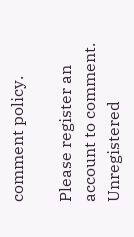comment policy.

Please register an account to comment. Unregistered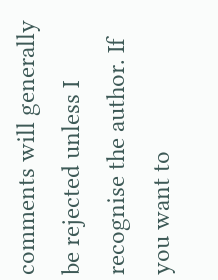comments will generally be rejected unless I recognise the author. If you want to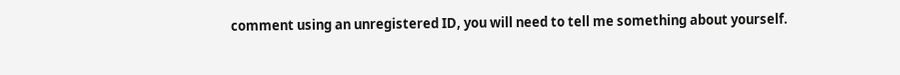comment using an unregistered ID, you will need to tell me something about yourself.